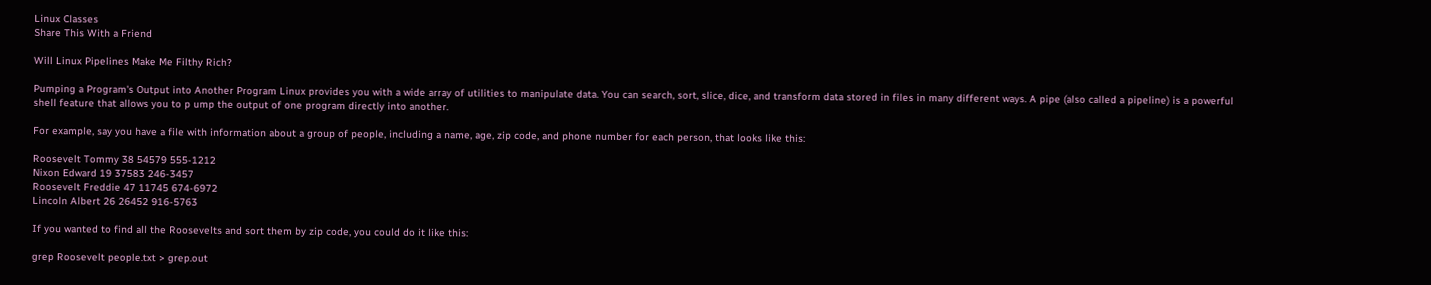Linux Classes
Share This With a Friend

Will Linux Pipelines Make Me Filthy Rich?

Pumping a Program's Output into Another Program Linux provides you with a wide array of utilities to manipulate data. You can search, sort, slice, dice, and transform data stored in files in many different ways. A pipe (also called a pipeline) is a powerful shell feature that allows you to p ump the output of one program directly into another.

For example, say you have a file with information about a group of people, including a name, age, zip code, and phone number for each person, that looks like this:

Roosevelt Tommy 38 54579 555-1212
Nixon Edward 19 37583 246-3457
Roosevelt Freddie 47 11745 674-6972
Lincoln Albert 26 26452 916-5763

If you wanted to find all the Roosevelts and sort them by zip code, you could do it like this:

grep Roosevelt people.txt > grep.out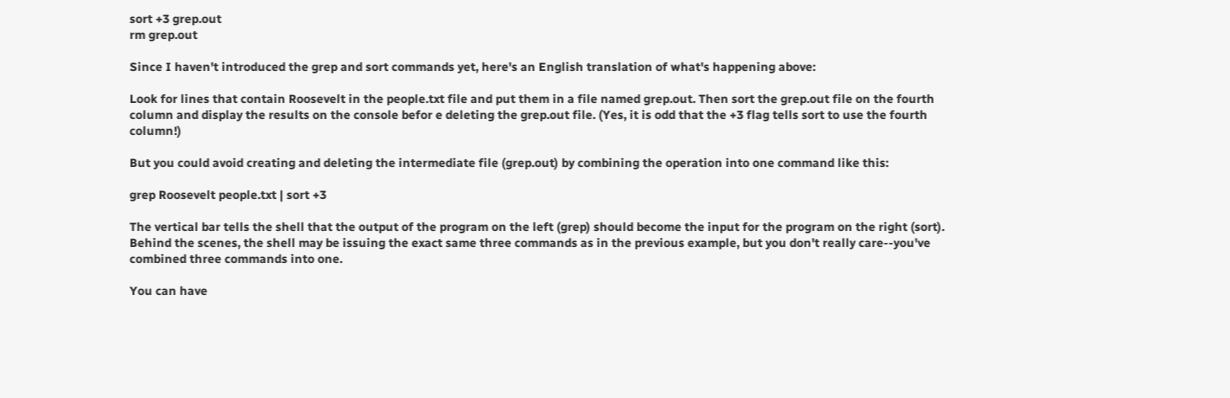sort +3 grep.out
rm grep.out

Since I haven't introduced the grep and sort commands yet, here's an English translation of what's happening above:

Look for lines that contain Roosevelt in the people.txt file and put them in a file named grep.out. Then sort the grep.out file on the fourth column and display the results on the console befor e deleting the grep.out file. (Yes, it is odd that the +3 flag tells sort to use the fourth column!)

But you could avoid creating and deleting the intermediate file (grep.out) by combining the operation into one command like this:

grep Roosevelt people.txt | sort +3

The vertical bar tells the shell that the output of the program on the left (grep) should become the input for the program on the right (sort). Behind the scenes, the shell may be issuing the exact same three commands as in the previous example, but you don't really care--you've combined three commands into one.

You can have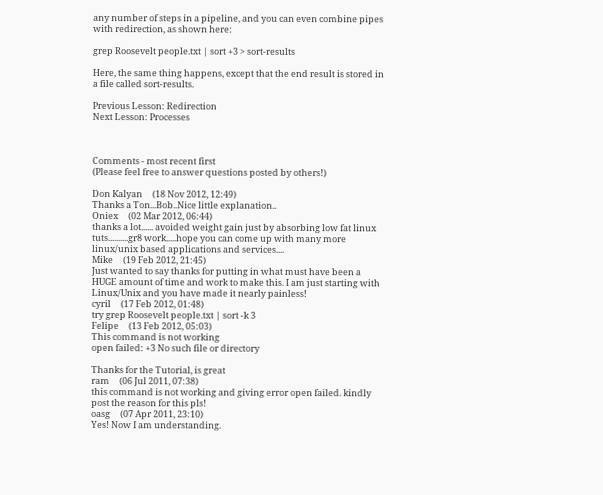any number of steps in a pipeline, and you can even combine pipes with redirection, as shown here:

grep Roosevelt people.txt | sort +3 > sort-results

Here, the same thing happens, except that the end result is stored in a file called sort-results.

Previous Lesson: Redirection
Next Lesson: Processes



Comments - most recent first
(Please feel free to answer questions posted by others!)

Don Kalyan     (18 Nov 2012, 12:49)
Thanks a Ton...Bob..Nice little explanation..
Oniex     (02 Mar 2012, 06:44)
thanks a lot...... avoided weight gain just by absorbing low fat linux tuts..........gr8 work.....hope you can come up with many more linux/unix based applications and services....
Mike     (19 Feb 2012, 21:45)
Just wanted to say thanks for putting in what must have been a HUGE amount of time and work to make this. I am just starting with Linux/Unix and you have made it nearly painless!
cyril     (17 Feb 2012, 01:48)
try grep Roosevelt people.txt | sort -k 3
Felipe     (13 Feb 2012, 05:03)
This command is not working
open failed: +3 No such file or directory

Thanks for the Tutorial, is great
ram     (06 Jul 2011, 07:38)
this command is not working and giving error open failed. kindly post the reason for this pls!
oasg     (07 Apr 2011, 23:10)
Yes! Now I am understanding.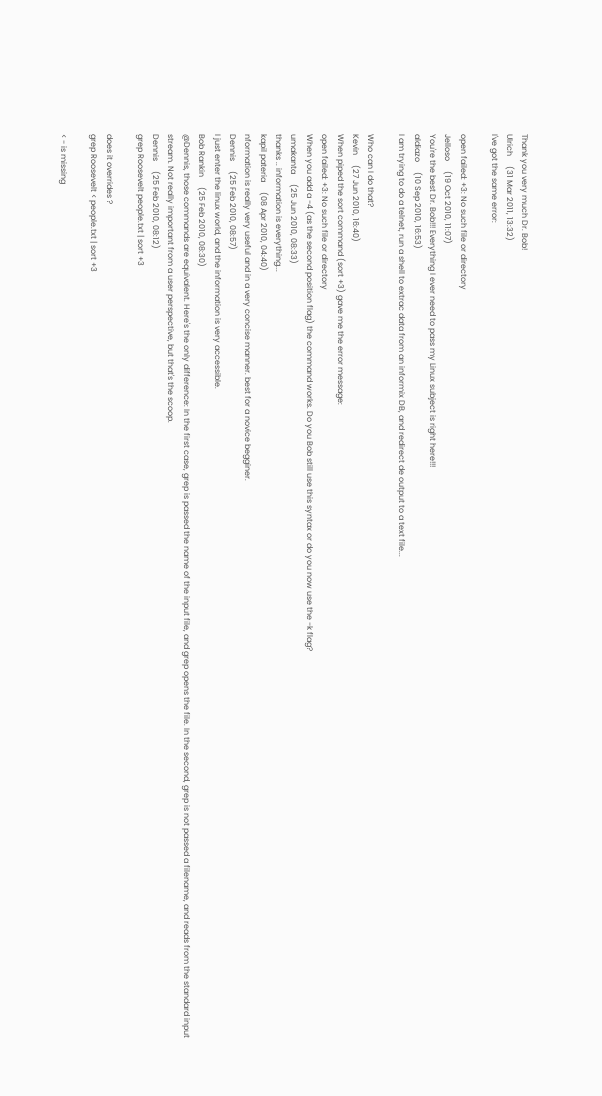Thank you very much Dr. Bob!
Ulrich     (31 Mar 2011, 13:32)
I've got the same error:

open failed: +3: No such file or directory
Jelloso     (19 Oct 2010, 11:07)
You're the best Dr. Bob!!! Everything I ever need to pass my Linux subject is right here!!!
aldiazo     (10 Sep 2010, 16:53)
I am trying to do a telnet, run a shell to extrac data from an informix DB, and redirect de output to a text file...

Who can I do that?
Kevin     (27 Jun 2010, 16:40)
When piped the sort command (sort +3) gave me the error message:
open failed: +3: No such file or directory
When you add a -4 (as the second position flag) the command works. Do you Bob still use this syntax or do you now use the -k flag?
umakanta     (25 Jun 2010, 08:33)
thanks .. information is everything...
kapil pateria     (08 Apr 2010, 04:40)
nformation is really very useful and in a very concise manner. best for a novice begginer.
Dennis     (25 Feb 2010, 08:57)
I just enter the linux world, and the information is very accessible.
Bob Rankin     (25 Feb 2010, 08:30)
@Dennis, those commands are equivalent. Here's the only difference: In the first case, grep is passed the name of the input file, and grep opens the file. In the second, grep is not passed a filename, and reads from the standard input stream. Not really important from a user perspective, but that's the scoop.
Dennis     (25 Feb 2010, 08:12)
grep Roosevelt people.txt | sort +3

does it overrides ?
grep Roosevelt < people.txt | sort +3

< - is missing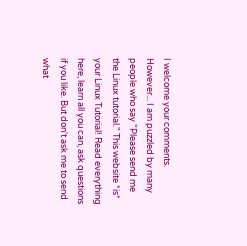I welcome your comments. However... I am puzzled by many people who say "Please send me the Linux tutorial." This website *is* your Linux Tutorial! Read everything here, learn all you can, ask questions if you like. But don't ask me to send what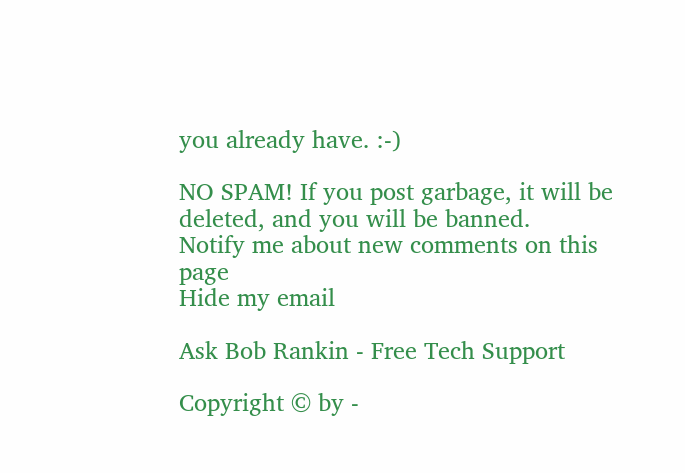you already have. :-)

NO SPAM! If you post garbage, it will be deleted, and you will be banned.
Notify me about new comments on this page
Hide my email

Ask Bob Rankin - Free Tech Support

Copyright © by -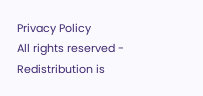Privacy Policy
All rights reserved - Redistribution is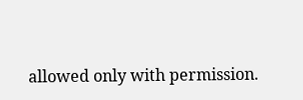allowed only with permission.